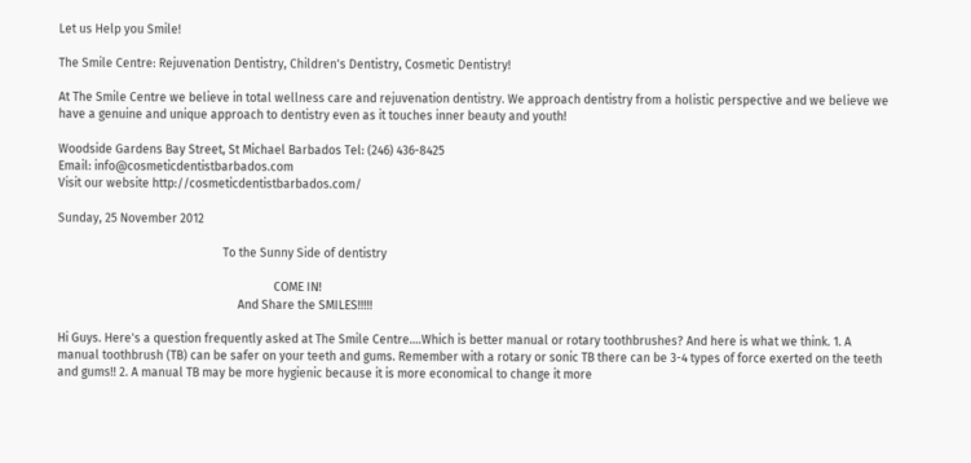Let us Help you Smile!

The Smile Centre: Rejuvenation Dentistry, Children's Dentistry, Cosmetic Dentistry!

At The Smile Centre we believe in total wellness care and rejuvenation dentistry. We approach dentistry from a holistic perspective and we believe we have a genuine and unique approach to dentistry even as it touches inner beauty and youth!

Woodside Gardens Bay Street, St Michael Barbados Tel: (246) 436-8425
Email: info@cosmeticdentistbarbados.com
Visit our website http://cosmeticdentistbarbados.com/

Sunday, 25 November 2012

                                                       To the Sunny Side of dentistry

                                                                        COME IN!
                                                            And Share the SMILES!!!!!

Hi Guys. Here's a question frequently asked at The Smile Centre....Which is better manual or rotary toothbrushes? And here is what we think. 1. A manual toothbrush (TB) can be safer on your teeth and gums. Remember with a rotary or sonic TB there can be 3-4 types of force exerted on the teeth and gums!! 2. A manual TB may be more hygienic because it is more economical to change it more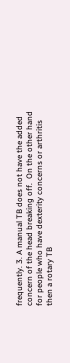frequently. 3. A manual TB does not have the added concern of the head breaking off.  On the other hand for people who have dexterity concerns or arthritis then a rotary TB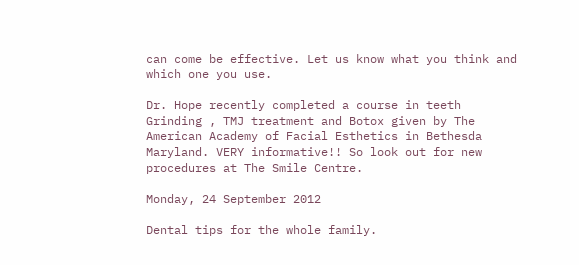can come be effective. Let us know what you think and which one you use.

Dr. Hope recently completed a course in teeth Grinding , TMJ treatment and Botox given by The American Academy of Facial Esthetics in Bethesda Maryland. VERY informative!! So look out for new procedures at The Smile Centre.

Monday, 24 September 2012

Dental tips for the whole family.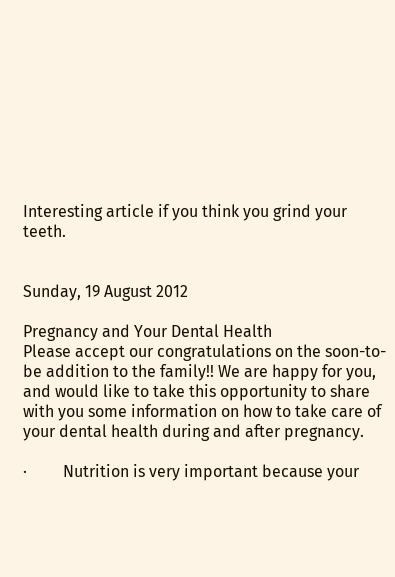Interesting article if you think you grind your teeth.


Sunday, 19 August 2012

Pregnancy and Your Dental Health
Please accept our congratulations on the soon-to-be addition to the family!! We are happy for you, and would like to take this opportunity to share with you some information on how to take care of your dental health during and after pregnancy.

·         Nutrition is very important because your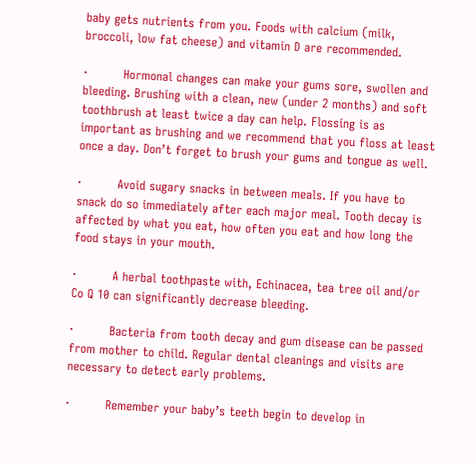baby gets nutrients from you. Foods with calcium (milk, broccoli, low fat cheese) and vitamin D are recommended.

·         Hormonal changes can make your gums sore, swollen and bleeding. Brushing with a clean, new (under 2 months) and soft toothbrush at least twice a day can help. Flossing is as important as brushing and we recommend that you floss at least once a day. Don’t forget to brush your gums and tongue as well.

·         Avoid sugary snacks in between meals. If you have to snack do so immediately after each major meal. Tooth decay is affected by what you eat, how often you eat and how long the food stays in your mouth.

·         A herbal toothpaste with, Echinacea, tea tree oil and/or Co Q 10 can significantly decrease bleeding.

·         Bacteria from tooth decay and gum disease can be passed from mother to child. Regular dental cleanings and visits are necessary to detect early problems.

·         Remember your baby’s teeth begin to develop in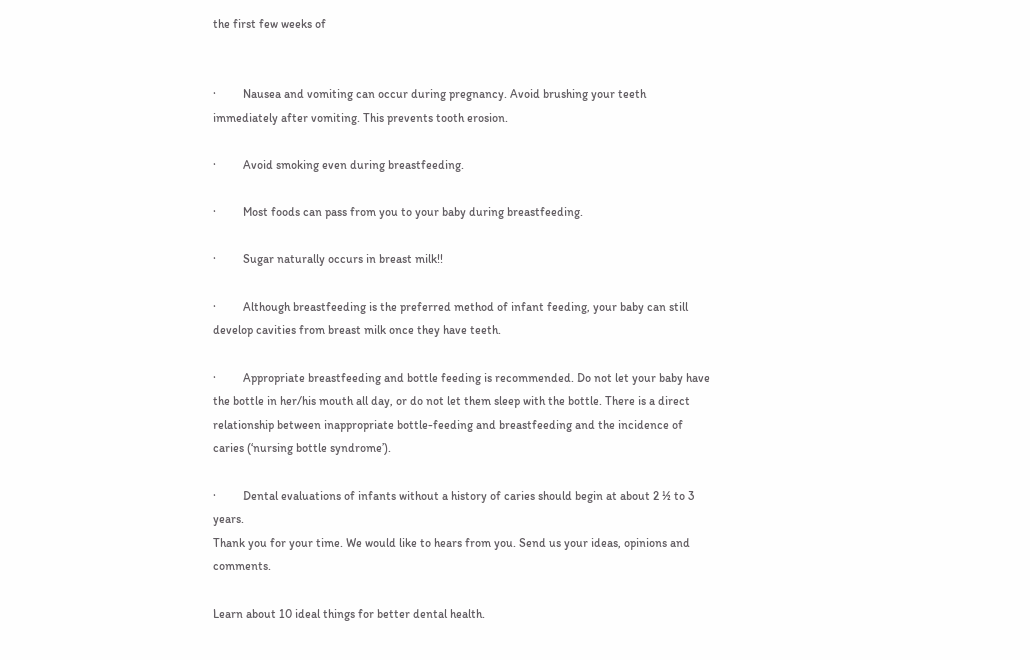the first few weeks of


·         Nausea and vomiting can occur during pregnancy. Avoid brushing your teeth immediately after vomiting. This prevents tooth erosion.

·         Avoid smoking even during breastfeeding.

·         Most foods can pass from you to your baby during breastfeeding.

·         Sugar naturally occurs in breast milk!!

·         Although breastfeeding is the preferred method of infant feeding, your baby can still develop cavities from breast milk once they have teeth.

·         Appropriate breastfeeding and bottle feeding is recommended. Do not let your baby have the bottle in her/his mouth all day, or do not let them sleep with the bottle. There is a direct relationship between inappropriate bottle-feeding and breastfeeding and the incidence of caries (‘nursing bottle syndrome’).

·         Dental evaluations of infants without a history of caries should begin at about 2 ½ to 3 years.
Thank you for your time. We would like to hears from you. Send us your ideas, opinions and comments.

Learn about 10 ideal things for better dental health.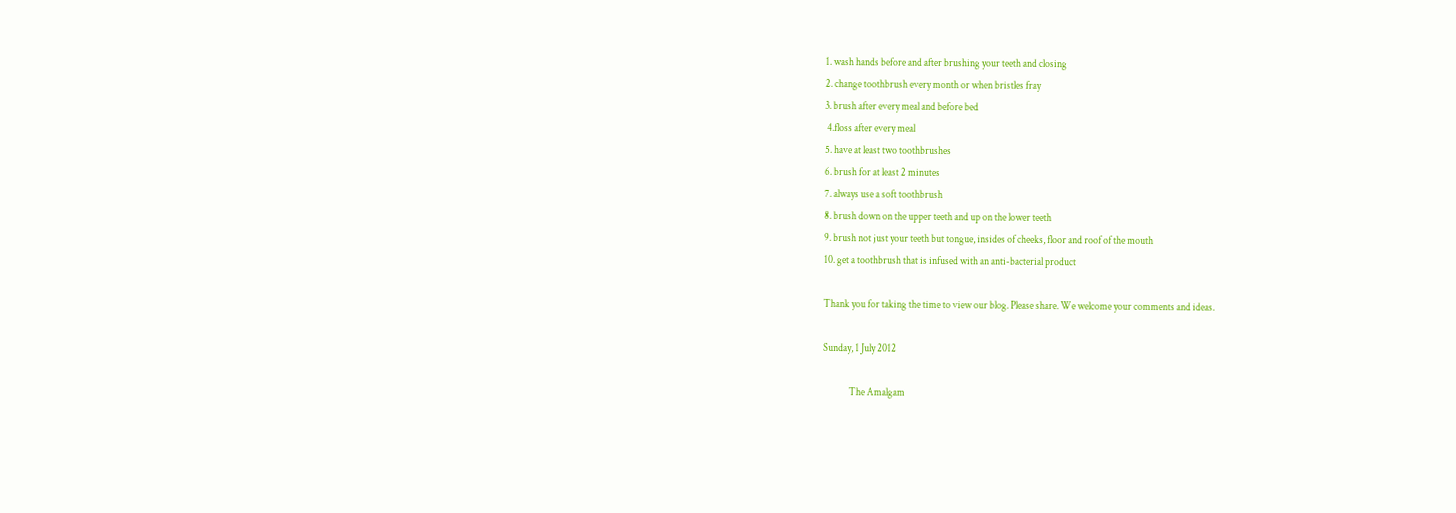1. wash hands before and after brushing your teeth and closing
2. change toothbrush every month or when bristles fray
3. brush after every meal and before bed
 4.floss after every meal
5. have at least two toothbrushes
6. brush for at least 2 minutes
7. always use a soft toothbrush
8. brush down on the upper teeth and up on the lower teeth
9. brush not just your teeth but tongue, insides of cheeks, floor and roof of the mouth
10. get a toothbrush that is infused with an anti-bacterial product

Thank you for taking the time to view our blog. Please share. We welcome your comments and ideas.

Sunday, 1 July 2012

             The Amalgam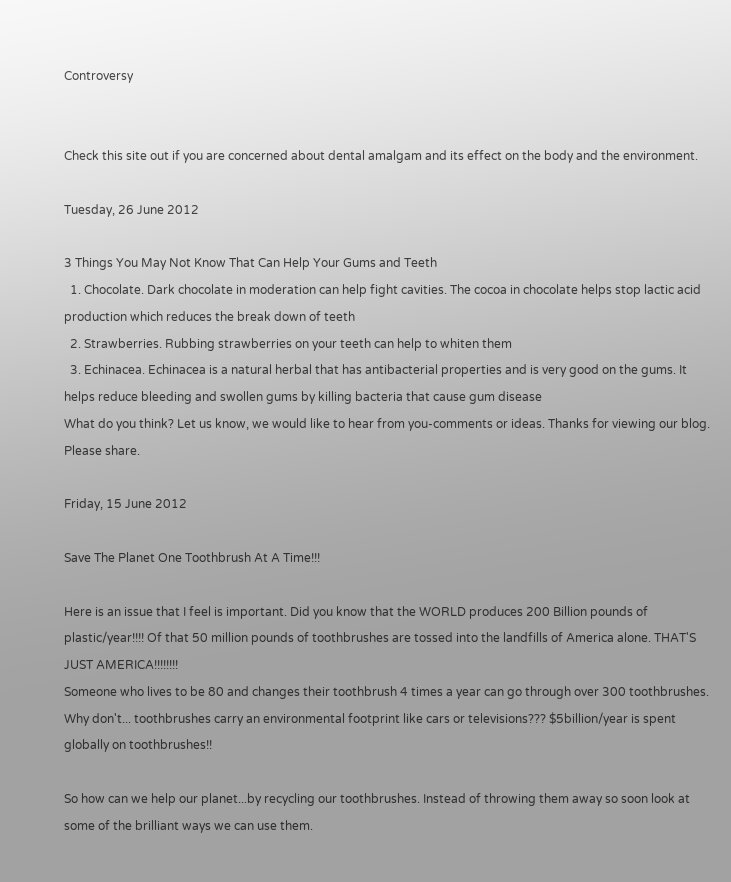Controversy


Check this site out if you are concerned about dental amalgam and its effect on the body and the environment.

Tuesday, 26 June 2012

3 Things You May Not Know That Can Help Your Gums and Teeth
  1. Chocolate. Dark chocolate in moderation can help fight cavities. The cocoa in chocolate helps stop lactic acid production which reduces the break down of teeth
  2. Strawberries. Rubbing strawberries on your teeth can help to whiten them
  3. Echinacea. Echinacea is a natural herbal that has antibacterial properties and is very good on the gums. It helps reduce bleeding and swollen gums by killing bacteria that cause gum disease
What do you think? Let us know, we would like to hear from you-comments or ideas. Thanks for viewing our blog. Please share.

Friday, 15 June 2012

Save The Planet One Toothbrush At A Time!!!

Here is an issue that I feel is important. Did you know that the WORLD produces 200 Billion pounds of plastic/year!!!! Of that 50 million pounds of toothbrushes are tossed into the landfills of America alone. THAT'S JUST AMERICA!!!!!!!!
Someone who lives to be 80 and changes their toothbrush 4 times a year can go through over 300 toothbrushes. Why don't... toothbrushes carry an environmental footprint like cars or televisions??? $5billion/year is spent globally on toothbrushes!!

So how can we help our planet...by recycling our toothbrushes. Instead of throwing them away so soon look at some of the brilliant ways we can use them.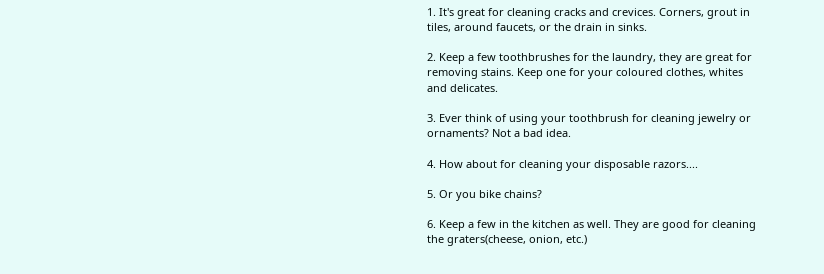1. It's great for cleaning cracks and crevices. Corners, grout in tiles, around faucets, or the drain in sinks.

2. Keep a few toothbrushes for the laundry, they are great for removing stains. Keep one for your coloured clothes, whites and delicates.

3. Ever think of using your toothbrush for cleaning jewelry or ornaments? Not a bad idea.

4. How about for cleaning your disposable razors....

5. Or you bike chains?

6. Keep a few in the kitchen as well. They are good for cleaning the graters(cheese, onion, etc.)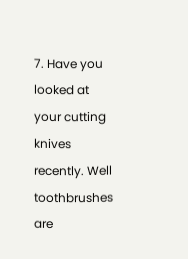7. Have you looked at your cutting knives recently. Well toothbrushes are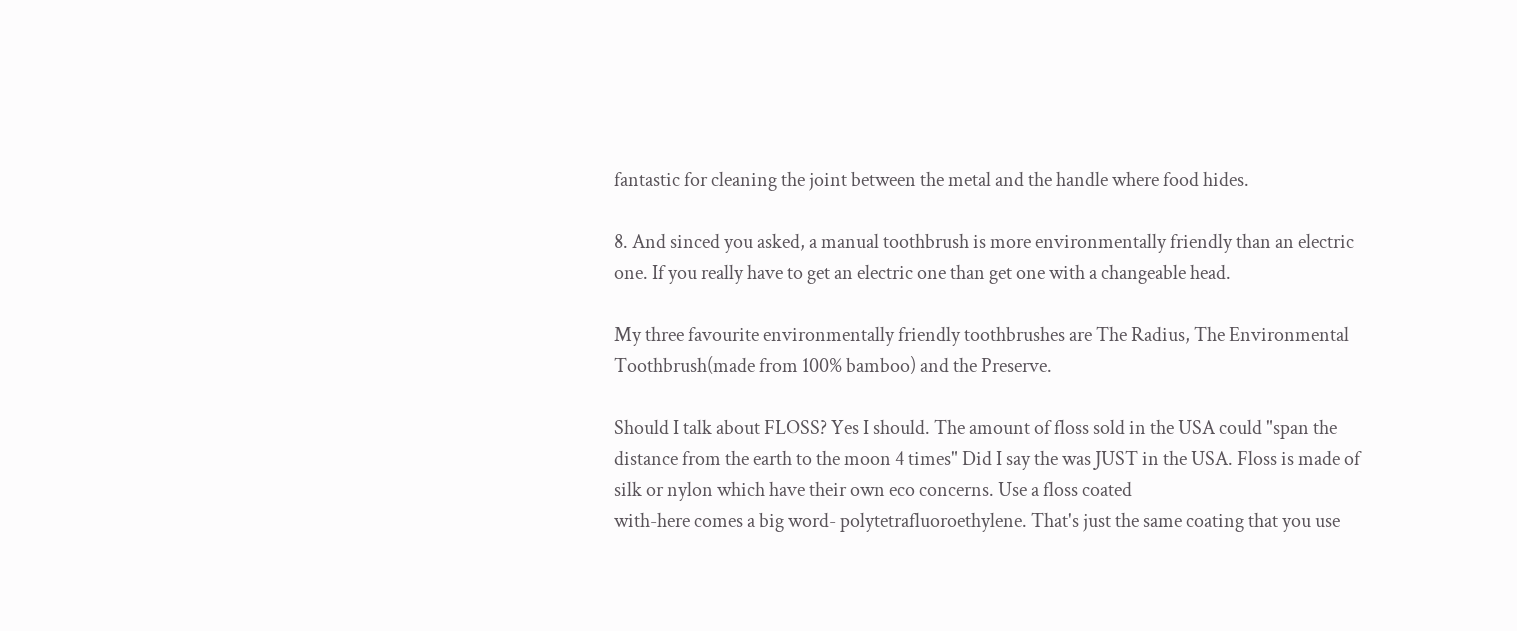fantastic for cleaning the joint between the metal and the handle where food hides.

8. And sinced you asked, a manual toothbrush is more environmentally friendly than an electric one. If you really have to get an electric one than get one with a changeable head.

My three favourite environmentally friendly toothbrushes are The Radius, The Environmental Toothbrush(made from 100% bamboo) and the Preserve.

Should I talk about FLOSS? Yes I should. The amount of floss sold in the USA could "span the distance from the earth to the moon 4 times" Did I say the was JUST in the USA. Floss is made of silk or nylon which have their own eco concerns. Use a floss coated
with-here comes a big word- polytetrafluoroethylene. That's just the same coating that you use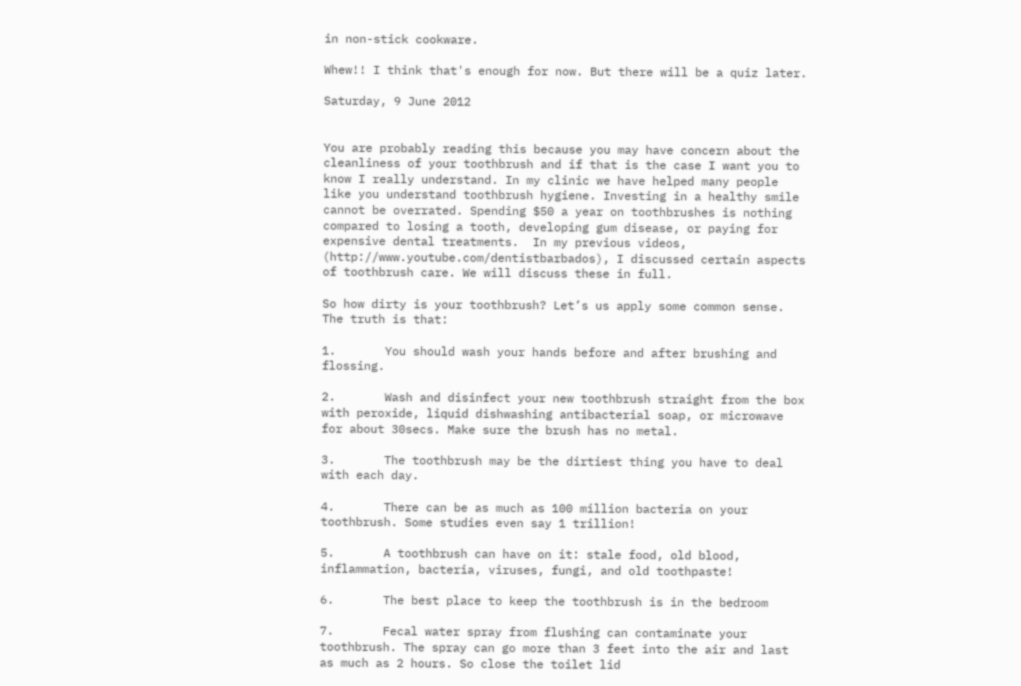in non-stick cookware.

Whew!! I think that's enough for now. But there will be a quiz later.

Saturday, 9 June 2012


You are probably reading this because you may have concern about the cleanliness of your toothbrush and if that is the case I want you to know I really understand. In my clinic we have helped many people like you understand toothbrush hygiene. Investing in a healthy smile cannot be overrated. Spending $50 a year on toothbrushes is nothing compared to losing a tooth, developing gum disease, or paying for expensive dental treatments.  In my previous videos, (http://www.youtube.com/dentistbarbados), I discussed certain aspects of toothbrush care. We will discuss these in full.

So how dirty is your toothbrush? Let’s us apply some common sense. The truth is that:

1.       You should wash your hands before and after brushing and flossing.

2.       Wash and disinfect your new toothbrush straight from the box with peroxide, liquid dishwashing antibacterial soap, or microwave for about 30secs. Make sure the brush has no metal.

3.       The toothbrush may be the dirtiest thing you have to deal with each day.

4.       There can be as much as 100 million bacteria on your toothbrush. Some studies even say 1 trillion!

5.       A toothbrush can have on it: stale food, old blood, inflammation, bacteria, viruses, fungi, and old toothpaste!

6.       The best place to keep the toothbrush is in the bedroom

7.       Fecal water spray from flushing can contaminate your toothbrush. The spray can go more than 3 feet into the air and last as much as 2 hours. So close the toilet lid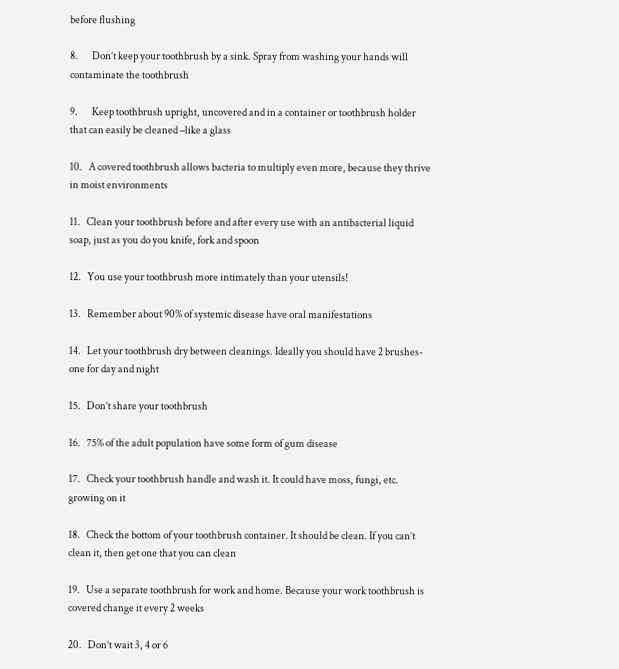before flushing

8.       Don’t keep your toothbrush by a sink. Spray from washing your hands will contaminate the toothbrush

9.       Keep toothbrush upright, uncovered and in a container or toothbrush holder that can easily be cleaned –like a glass

10.   A covered toothbrush allows bacteria to multiply even more, because they thrive in moist environments

11.   Clean your toothbrush before and after every use with an antibacterial liquid soap, just as you do you knife, fork and spoon

12.   You use your toothbrush more intimately than your utensils!

13.   Remember about 90% of systemic disease have oral manifestations

14.   Let your toothbrush dry between cleanings. Ideally you should have 2 brushes-one for day and night

15.   Don’t share your toothbrush

16.   75% of the adult population have some form of gum disease

17.   Check your toothbrush handle and wash it. It could have moss, fungi, etc. growing on it

18.   Check the bottom of your toothbrush container. It should be clean. If you can’t clean it, then get one that you can clean

19.   Use a separate toothbrush for work and home. Because your work toothbrush is covered change it every 2 weeks

20.   Don’t wait 3, 4 or 6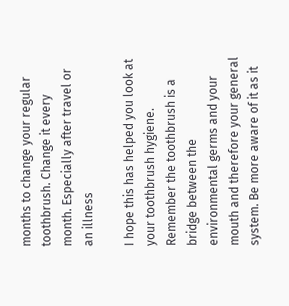months to change your regular toothbrush. Change it every month. Especially after travel or an illness

I hope this has helped you look at your toothbrush hygiene. Remember the toothbrush is a bridge between the environmental germs and your mouth and therefore your general system. Be more aware of it as it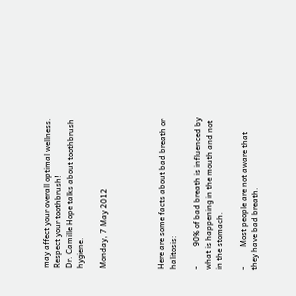may affect your overall optimal wellness.  Respect your toothbrush!
Dr. Camille Hope talks about toothbrush hygiene.

Monday, 7 May 2012




Here are some facts about bad breath or halitosis:

-          90% of bad breath is influenced by what is happening in the mouth and not in the stomach.

-          Most people are not aware that they have bad breath.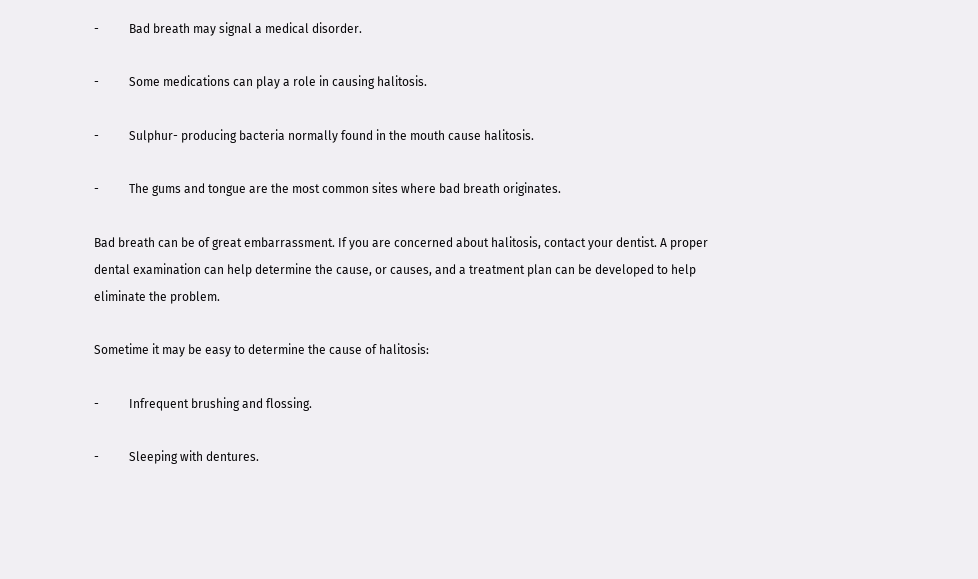-          Bad breath may signal a medical disorder.

-          Some medications can play a role in causing halitosis.

-          Sulphur- producing bacteria normally found in the mouth cause halitosis.

-          The gums and tongue are the most common sites where bad breath originates.

Bad breath can be of great embarrassment. If you are concerned about halitosis, contact your dentist. A proper dental examination can help determine the cause, or causes, and a treatment plan can be developed to help eliminate the problem.

Sometime it may be easy to determine the cause of halitosis:

-          Infrequent brushing and flossing.

-          Sleeping with dentures.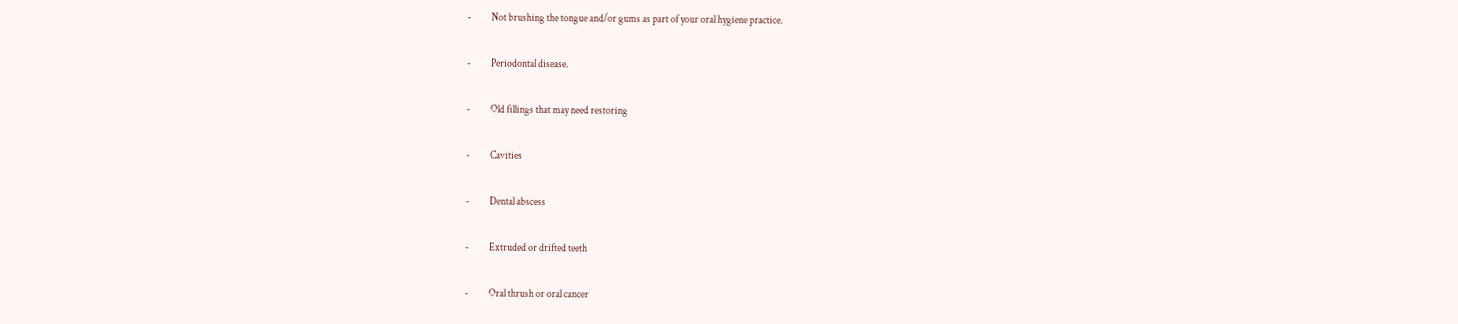-          Not brushing the tongue and/or gums as part of your oral hygiene practice.

-          Periodontal disease.

-          Old fillings that may need restoring

-          Cavities

-          Dental abscess

-          Extruded or drifted teeth

-          Oral thrush or oral cancer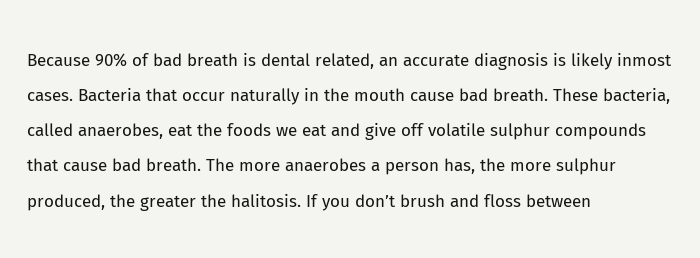Because 90% of bad breath is dental related, an accurate diagnosis is likely inmost cases. Bacteria that occur naturally in the mouth cause bad breath. These bacteria, called anaerobes, eat the foods we eat and give off volatile sulphur compounds that cause bad breath. The more anaerobes a person has, the more sulphur produced, the greater the halitosis. If you don’t brush and floss between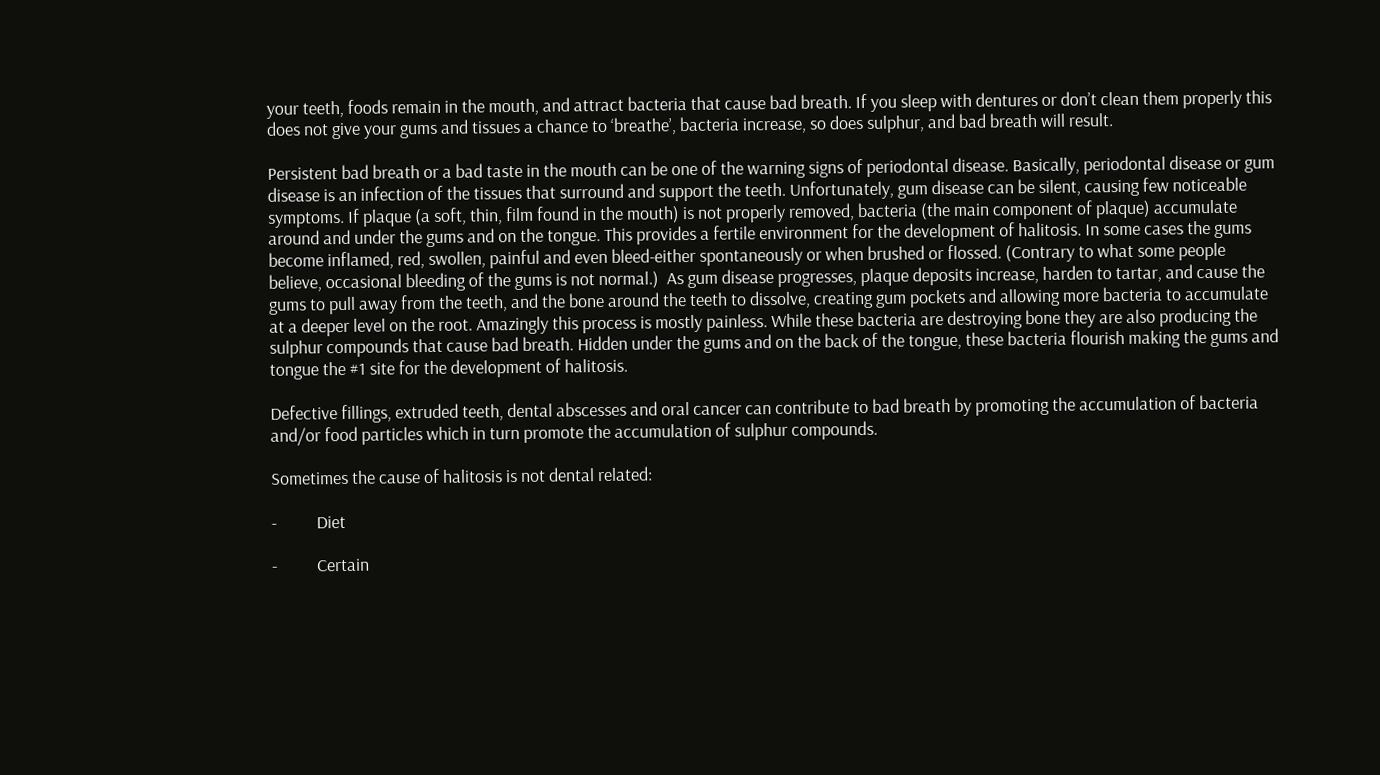your teeth, foods remain in the mouth, and attract bacteria that cause bad breath. If you sleep with dentures or don’t clean them properly this does not give your gums and tissues a chance to ‘breathe’, bacteria increase, so does sulphur, and bad breath will result.

Persistent bad breath or a bad taste in the mouth can be one of the warning signs of periodontal disease. Basically, periodontal disease or gum disease is an infection of the tissues that surround and support the teeth. Unfortunately, gum disease can be silent, causing few noticeable symptoms. If plaque (a soft, thin, film found in the mouth) is not properly removed, bacteria (the main component of plaque) accumulate around and under the gums and on the tongue. This provides a fertile environment for the development of halitosis. In some cases the gums become inflamed, red, swollen, painful and even bleed-either spontaneously or when brushed or flossed. (Contrary to what some people believe, occasional bleeding of the gums is not normal.)  As gum disease progresses, plaque deposits increase, harden to tartar, and cause the gums to pull away from the teeth, and the bone around the teeth to dissolve, creating gum pockets and allowing more bacteria to accumulate at a deeper level on the root. Amazingly this process is mostly painless. While these bacteria are destroying bone they are also producing the sulphur compounds that cause bad breath. Hidden under the gums and on the back of the tongue, these bacteria flourish making the gums and tongue the #1 site for the development of halitosis.

Defective fillings, extruded teeth, dental abscesses and oral cancer can contribute to bad breath by promoting the accumulation of bacteria and/or food particles which in turn promote the accumulation of sulphur compounds.

Sometimes the cause of halitosis is not dental related:

-          Diet

-          Certain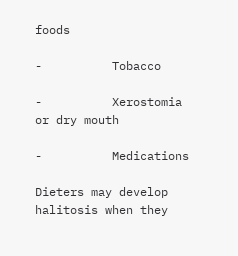foods

-          Tobacco

-          Xerostomia or dry mouth

-          Medications

Dieters may develop halitosis when they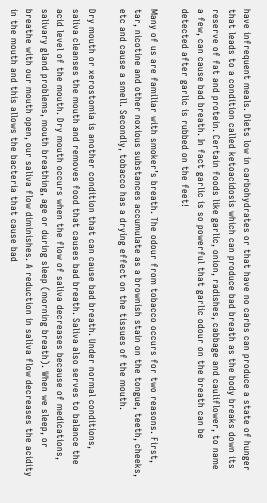have infrequent meals. Diets low in carbohydrates or that have no carbs can produce a state of hunger that leads to a condition called ketoacidosis which can produce bad breath as the body breaks down its reserve of fat and protein. Certain foods like garlic, onion, radishes, cabbage and cauliflower, to name a few, can cause bad breath. In fact garlic is so powerful that garlic odour on the breath can be detected after garlic is rubbed on the feet!

Many of us are familiar with smoker’s breath. The odour from tobacco occurs for two reasons. First, tar, nicotine and other noxious substances accumulate as a brownish stain on the tongue, teeth, cheeks, etc and cause a smell. Secondly, tobacco has a drying effect on the tissues of the mouth.

Dry mouth or xerostomia is another condition that can cause bad breath. Under normal conditions, saliva cleanses the mouth and removes food that causes bad breath. Saliva also serves to balance the acid level of the mouth. Dry mouth occurs when the flow of saliva decreases because of medications, salivary gland problems, mouth breathing, age or during sleep (morning breath). When we sleep, or breathe with our mouth open, our saliva flow diminishes. A reduction in saliva flow decreases the acidity in the mouth and this allows the bacteria that cause bad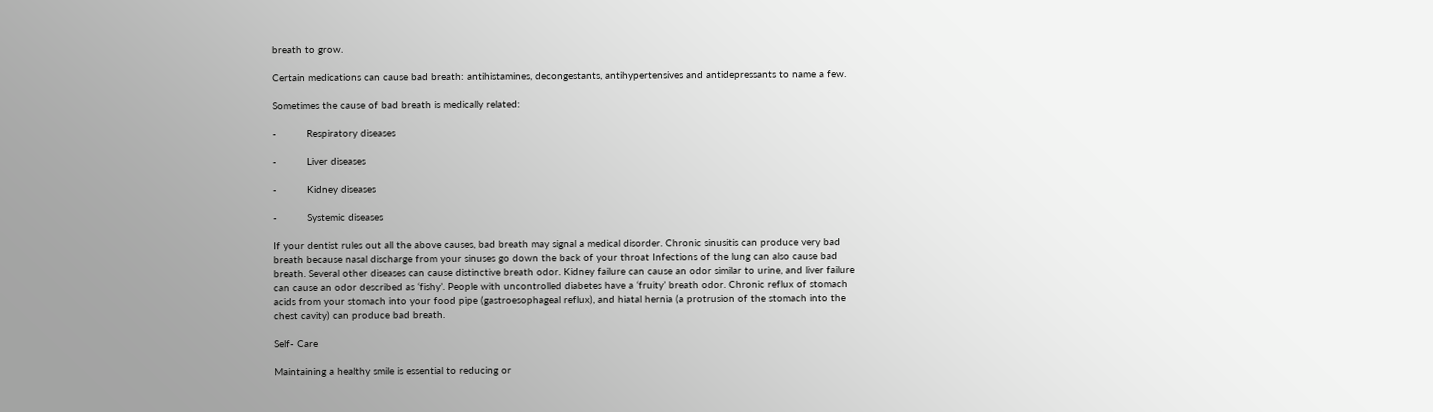breath to grow.

Certain medications can cause bad breath: antihistamines, decongestants, antihypertensives and antidepressants to name a few.

Sometimes the cause of bad breath is medically related:

-          Respiratory diseases

-          Liver diseases

-          Kidney diseases

-          Systemic diseases

If your dentist rules out all the above causes, bad breath may signal a medical disorder. Chronic sinusitis can produce very bad breath because nasal discharge from your sinuses go down the back of your throat Infections of the lung can also cause bad breath. Several other diseases can cause distinctive breath odor. Kidney failure can cause an odor similar to urine, and liver failure can cause an odor described as ‘fishy’. People with uncontrolled diabetes have a ‘fruity’ breath odor. Chronic reflux of stomach acids from your stomach into your food pipe (gastroesophageal reflux), and hiatal hernia (a protrusion of the stomach into the chest cavity) can produce bad breath.

Self- Care

Maintaining a healthy smile is essential to reducing or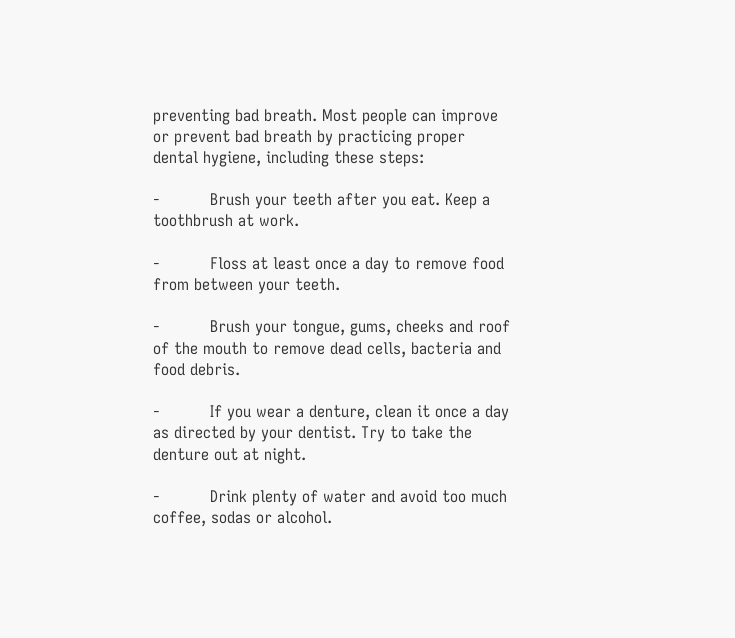preventing bad breath. Most people can improve or prevent bad breath by practicing proper dental hygiene, including these steps:

-          Brush your teeth after you eat. Keep a toothbrush at work.

-          Floss at least once a day to remove food from between your teeth.

-          Brush your tongue, gums, cheeks and roof of the mouth to remove dead cells, bacteria and food debris.

-          If you wear a denture, clean it once a day as directed by your dentist. Try to take the denture out at night.

-          Drink plenty of water and avoid too much coffee, sodas or alcohol.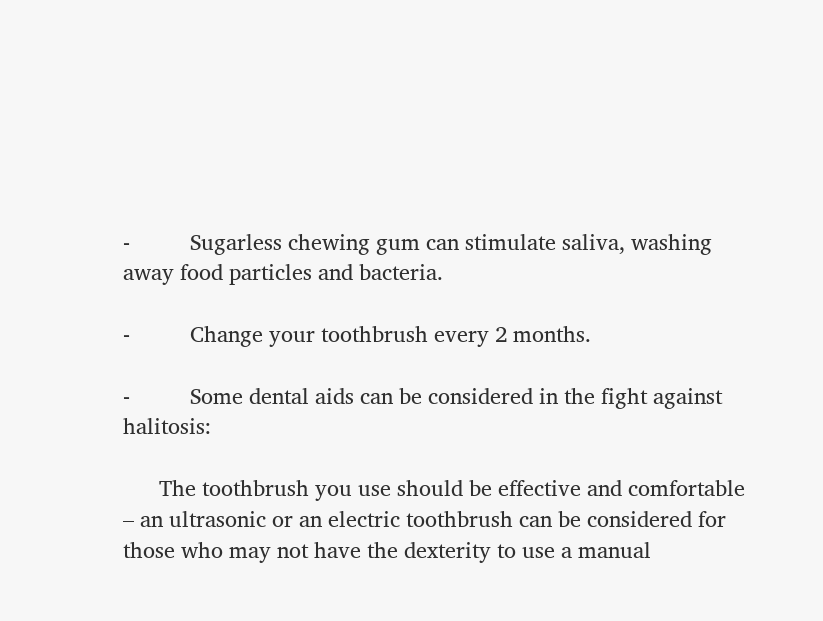-          Sugarless chewing gum can stimulate saliva, washing away food particles and bacteria.

-          Change your toothbrush every 2 months.

-          Some dental aids can be considered in the fight against halitosis:

      The toothbrush you use should be effective and comfortable – an ultrasonic or an electric toothbrush can be considered for those who may not have the dexterity to use a manual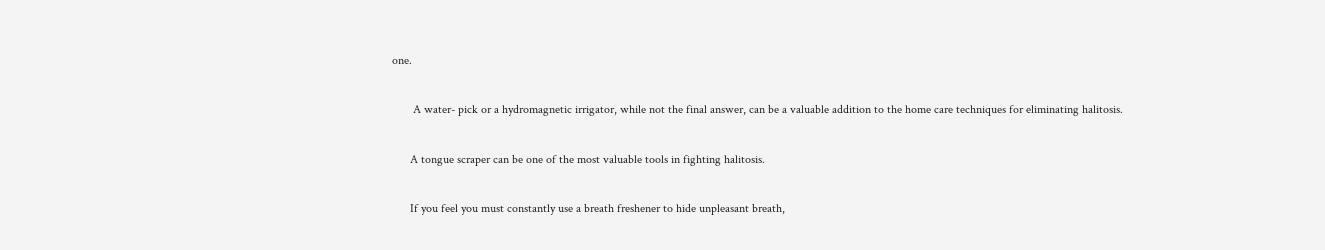one.

       A water- pick or a hydromagnetic irrigator, while not the final answer, can be a valuable addition to the home care techniques for eliminating halitosis.

      A tongue scraper can be one of the most valuable tools in fighting halitosis.

      If you feel you must constantly use a breath freshener to hide unpleasant breath,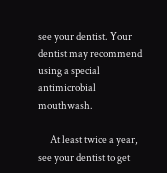see your dentist. Your dentist may recommend using a special antimicrobial mouthwash.

      At least twice a year, see your dentist to get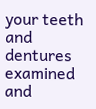your teeth and dentures examined and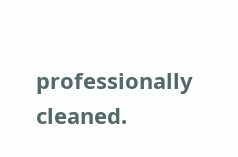professionally cleaned.